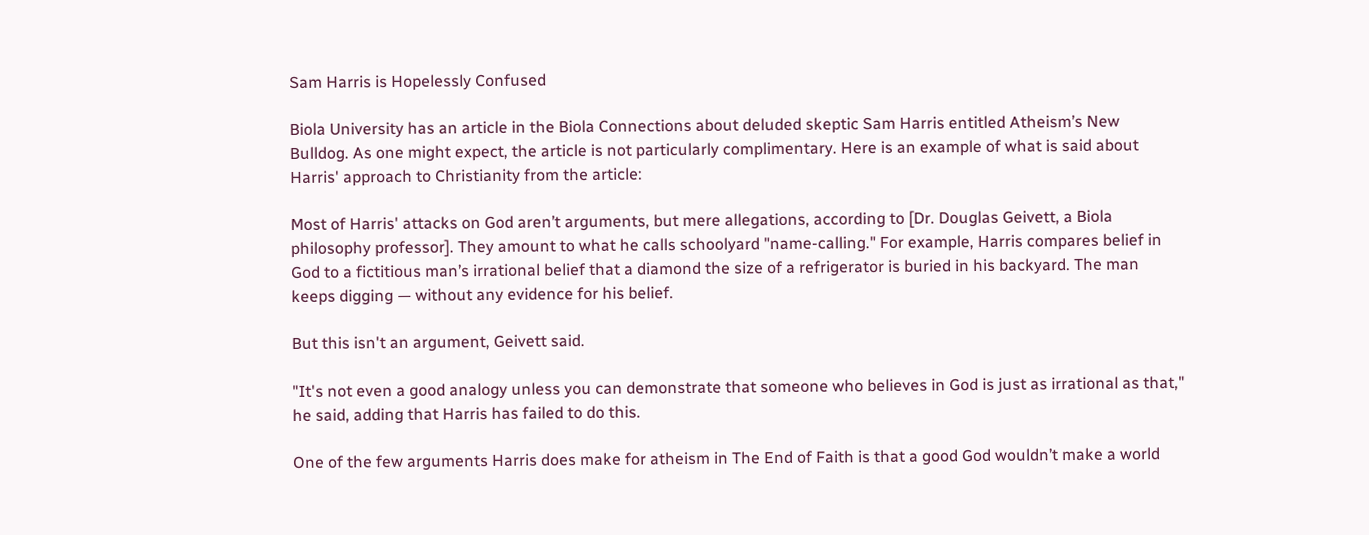Sam Harris is Hopelessly Confused

Biola University has an article in the Biola Connections about deluded skeptic Sam Harris entitled Atheism’s New Bulldog. As one might expect, the article is not particularly complimentary. Here is an example of what is said about Harris' approach to Christianity from the article:

Most of Harris' attacks on God aren’t arguments, but mere allegations, according to [Dr. Douglas Geivett, a Biola philosophy professor]. They amount to what he calls schoolyard "name-calling." For example, Harris compares belief in God to a fictitious man’s irrational belief that a diamond the size of a refrigerator is buried in his backyard. The man keeps digging — without any evidence for his belief.

But this isn't an argument, Geivett said.

"It's not even a good analogy unless you can demonstrate that someone who believes in God is just as irrational as that," he said, adding that Harris has failed to do this.

One of the few arguments Harris does make for atheism in The End of Faith is that a good God wouldn’t make a world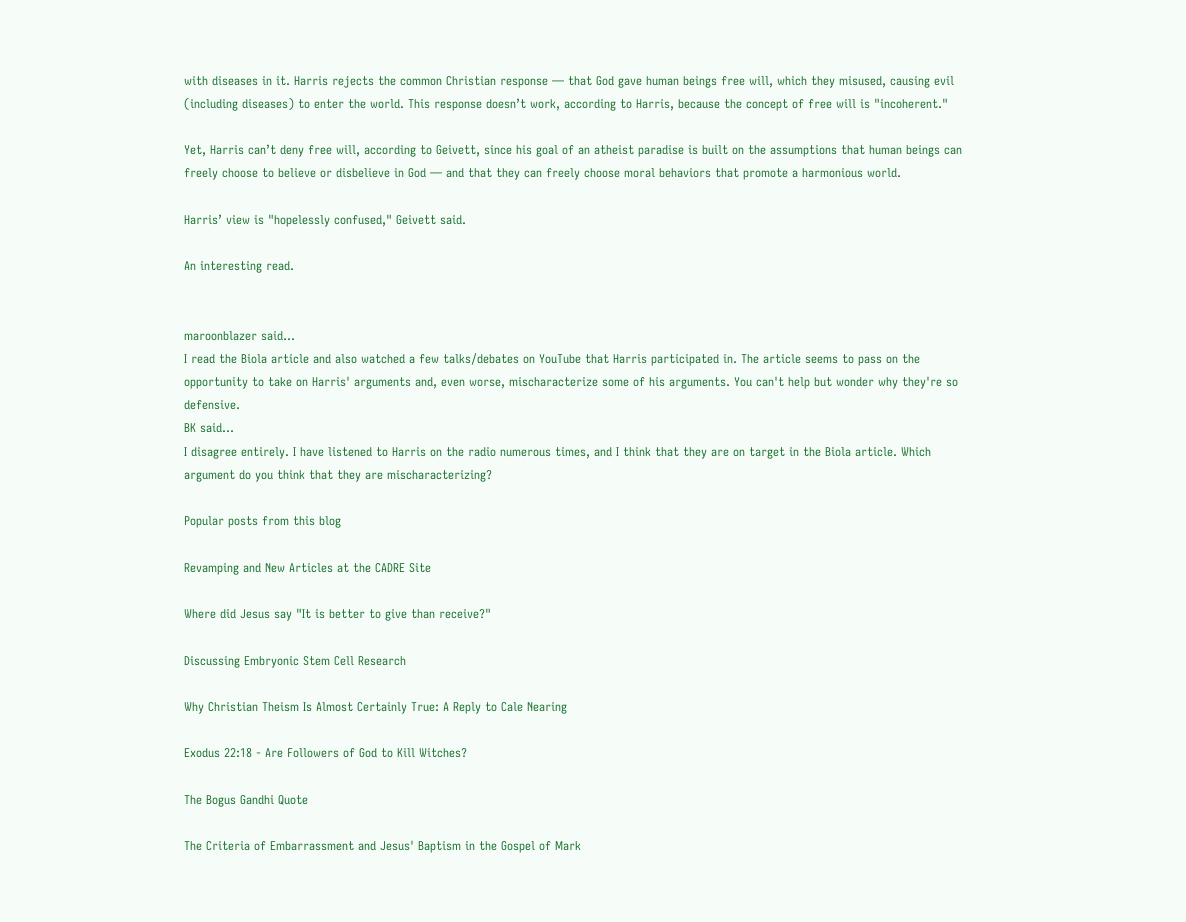with diseases in it. Harris rejects the common Christian response — that God gave human beings free will, which they misused, causing evil (including diseases) to enter the world. This response doesn’t work, according to Harris, because the concept of free will is "incoherent."

Yet, Harris can’t deny free will, according to Geivett, since his goal of an atheist paradise is built on the assumptions that human beings can freely choose to believe or disbelieve in God — and that they can freely choose moral behaviors that promote a harmonious world.

Harris’ view is "hopelessly confused," Geivett said.

An interesting read.


maroonblazer said…
I read the Biola article and also watched a few talks/debates on YouTube that Harris participated in. The article seems to pass on the opportunity to take on Harris' arguments and, even worse, mischaracterize some of his arguments. You can't help but wonder why they're so defensive.
BK said…
I disagree entirely. I have listened to Harris on the radio numerous times, and I think that they are on target in the Biola article. Which argument do you think that they are mischaracterizing?

Popular posts from this blog

Revamping and New Articles at the CADRE Site

Where did Jesus say "It is better to give than receive?"

Discussing Embryonic Stem Cell Research

Why Christian Theism Is Almost Certainly True: A Reply to Cale Nearing

Exodus 22:18 - Are Followers of God to Kill Witches?

The Bogus Gandhi Quote

The Criteria of Embarrassment and Jesus' Baptism in the Gospel of Mark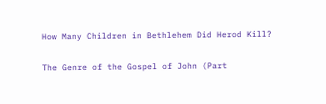How Many Children in Bethlehem Did Herod Kill?

The Genre of the Gospel of John (Part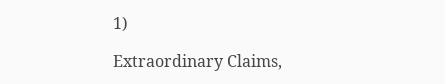1)

Extraordinary Claims,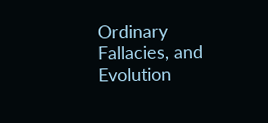Ordinary Fallacies, and Evolution